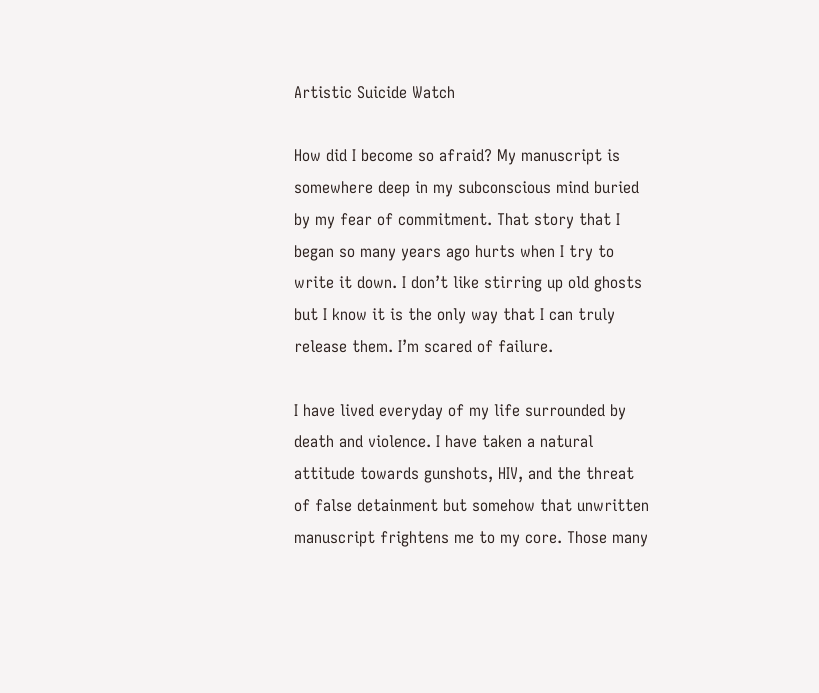Artistic Suicide Watch

How did I become so afraid? My manuscript is somewhere deep in my subconscious mind buried by my fear of commitment. That story that I began so many years ago hurts when I try to write it down. I don’t like stirring up old ghosts but I know it is the only way that I can truly release them. I’m scared of failure.

I have lived everyday of my life surrounded by death and violence. I have taken a natural attitude towards gunshots, HIV, and the threat of false detainment but somehow that unwritten manuscript frightens me to my core. Those many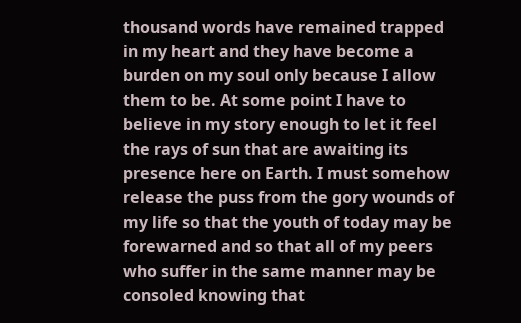thousand words have remained trapped in my heart and they have become a burden on my soul only because I allow them to be. At some point I have to believe in my story enough to let it feel the rays of sun that are awaiting its presence here on Earth. I must somehow release the puss from the gory wounds of my life so that the youth of today may be forewarned and so that all of my peers who suffer in the same manner may be consoled knowing that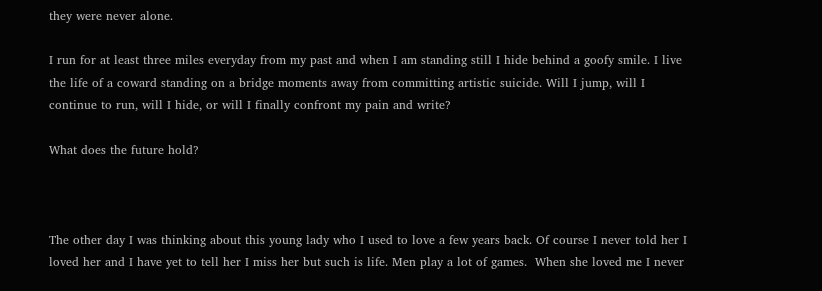they were never alone.

I run for at least three miles everyday from my past and when I am standing still I hide behind a goofy smile. I live the life of a coward standing on a bridge moments away from committing artistic suicide. Will I jump, will I continue to run, will I hide, or will I finally confront my pain and write?

What does the future hold?



The other day I was thinking about this young lady who I used to love a few years back. Of course I never told her I loved her and I have yet to tell her I miss her but such is life. Men play a lot of games.  When she loved me I never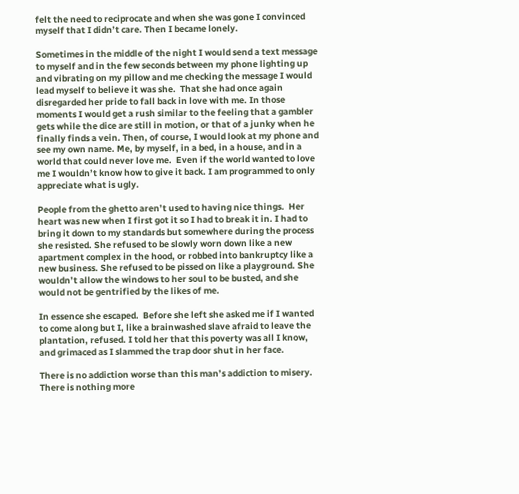felt the need to reciprocate and when she was gone I convinced myself that I didn’t care. Then I became lonely.

Sometimes in the middle of the night I would send a text message to myself and in the few seconds between my phone lighting up and vibrating on my pillow and me checking the message I would lead myself to believe it was she.  That she had once again disregarded her pride to fall back in love with me. In those moments I would get a rush similar to the feeling that a gambler gets while the dice are still in motion, or that of a junky when he finally finds a vein. Then, of course, I would look at my phone and see my own name. Me, by myself, in a bed, in a house, and in a world that could never love me.  Even if the world wanted to love me I wouldn’t know how to give it back. I am programmed to only appreciate what is ugly.

People from the ghetto aren’t used to having nice things.  Her heart was new when I first got it so I had to break it in. I had to bring it down to my standards but somewhere during the process she resisted. She refused to be slowly worn down like a new apartment complex in the hood, or robbed into bankruptcy like a new business. She refused to be pissed on like a playground. She wouldn’t allow the windows to her soul to be busted, and she would not be gentrified by the likes of me.

In essence she escaped.  Before she left she asked me if I wanted to come along but I, like a brainwashed slave afraid to leave the plantation, refused. I told her that this poverty was all I know, and grimaced as I slammed the trap door shut in her face.

There is no addiction worse than this man’s addiction to misery. There is nothing more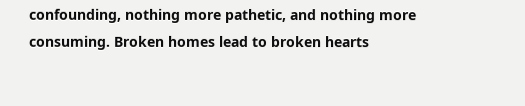confounding, nothing more pathetic, and nothing more consuming. Broken homes lead to broken hearts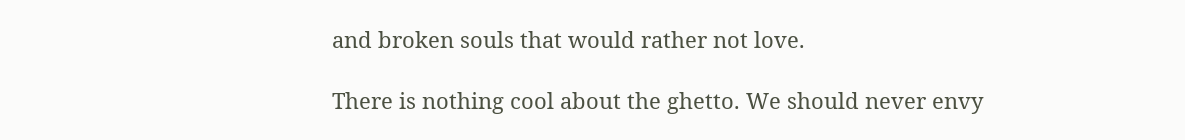and broken souls that would rather not love.

There is nothing cool about the ghetto. We should never envy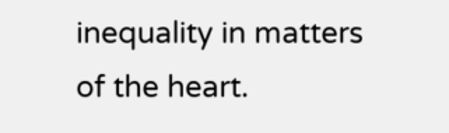inequality in matters of the heart.